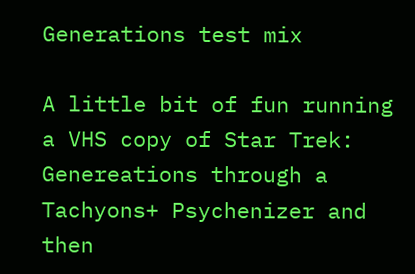Generations test mix

A little bit of fun running a VHS copy of Star Trek: Genereations through a Tachyons+ Psychenizer and then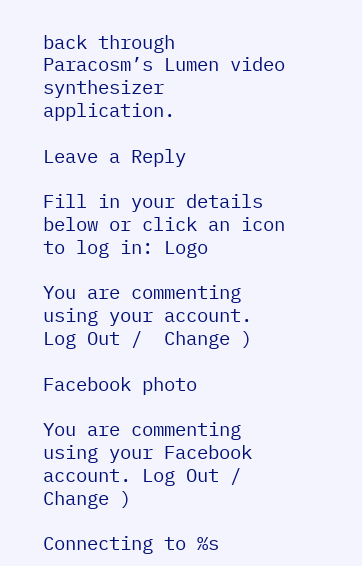back through Paracosm’s Lumen video synthesizer application.

Leave a Reply

Fill in your details below or click an icon to log in: Logo

You are commenting using your account. Log Out /  Change )

Facebook photo

You are commenting using your Facebook account. Log Out /  Change )

Connecting to %s